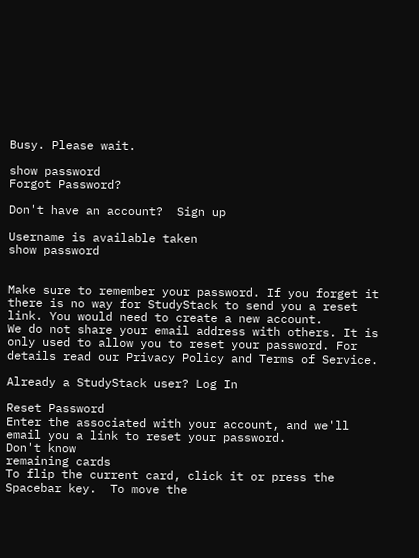Busy. Please wait.

show password
Forgot Password?

Don't have an account?  Sign up

Username is available taken
show password


Make sure to remember your password. If you forget it there is no way for StudyStack to send you a reset link. You would need to create a new account.
We do not share your email address with others. It is only used to allow you to reset your password. For details read our Privacy Policy and Terms of Service.

Already a StudyStack user? Log In

Reset Password
Enter the associated with your account, and we'll email you a link to reset your password.
Don't know
remaining cards
To flip the current card, click it or press the Spacebar key.  To move the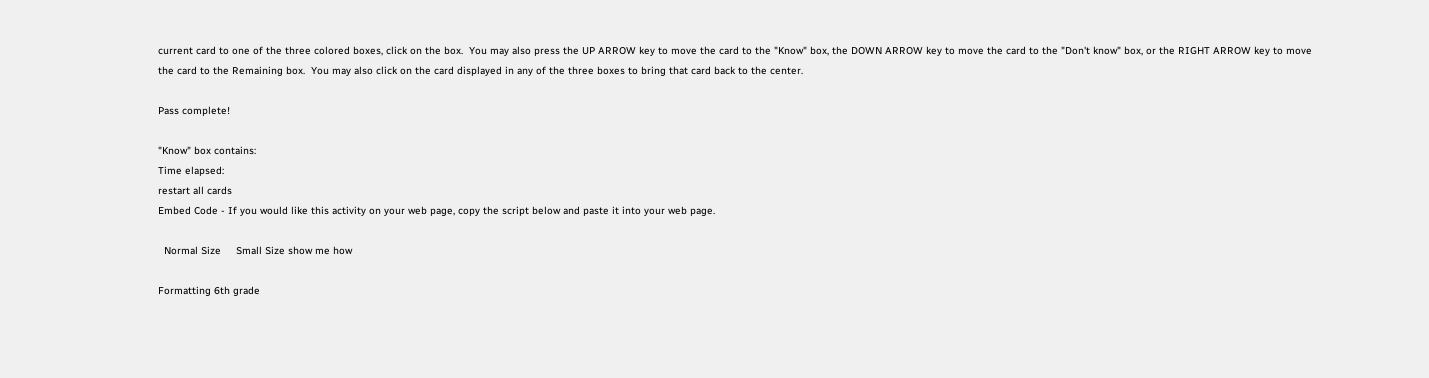current card to one of the three colored boxes, click on the box.  You may also press the UP ARROW key to move the card to the "Know" box, the DOWN ARROW key to move the card to the "Don't know" box, or the RIGHT ARROW key to move the card to the Remaining box.  You may also click on the card displayed in any of the three boxes to bring that card back to the center.

Pass complete!

"Know" box contains:
Time elapsed:
restart all cards
Embed Code - If you would like this activity on your web page, copy the script below and paste it into your web page.

  Normal Size     Small Size show me how

Formatting 6th grade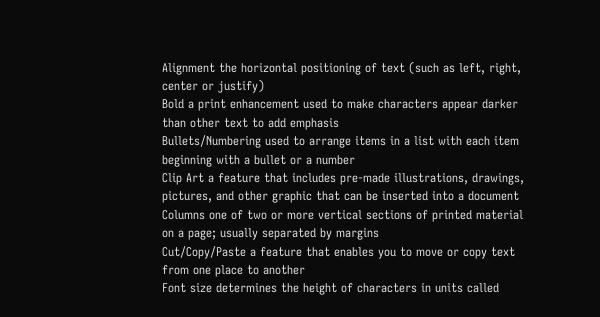Alignment the horizontal positioning of text (such as left, right, center or justify)
Bold a print enhancement used to make characters appear darker than other text to add emphasis
Bullets/Numbering used to arrange items in a list with each item beginning with a bullet or a number
Clip Art a feature that includes pre-made illustrations, drawings, pictures, and other graphic that can be inserted into a document
Columns one of two or more vertical sections of printed material on a page; usually separated by margins
Cut/Copy/Paste a feature that enables you to move or copy text from one place to another
Font size determines the height of characters in units called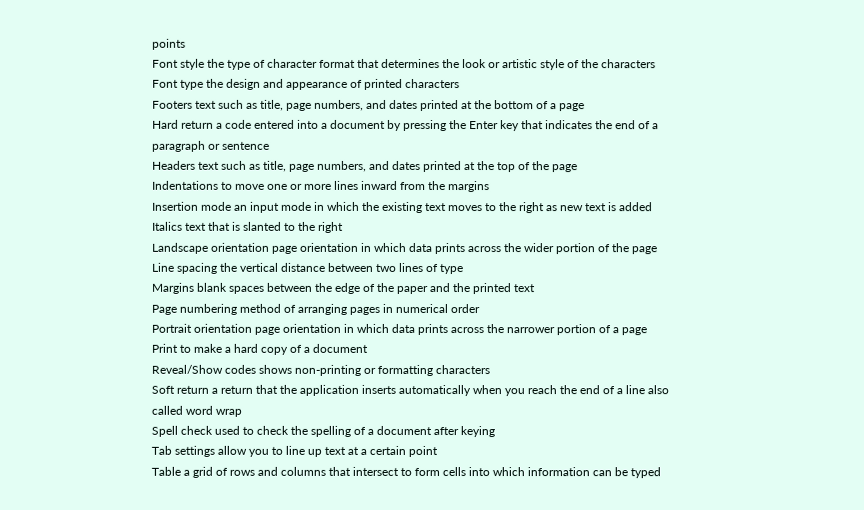points
Font style the type of character format that determines the look or artistic style of the characters
Font type the design and appearance of printed characters
Footers text such as title, page numbers, and dates printed at the bottom of a page
Hard return a code entered into a document by pressing the Enter key that indicates the end of a paragraph or sentence
Headers text such as title, page numbers, and dates printed at the top of the page
Indentations to move one or more lines inward from the margins
Insertion mode an input mode in which the existing text moves to the right as new text is added
Italics text that is slanted to the right
Landscape orientation page orientation in which data prints across the wider portion of the page
Line spacing the vertical distance between two lines of type
Margins blank spaces between the edge of the paper and the printed text
Page numbering method of arranging pages in numerical order
Portrait orientation page orientation in which data prints across the narrower portion of a page
Print to make a hard copy of a document
Reveal/Show codes shows non-printing or formatting characters
Soft return a return that the application inserts automatically when you reach the end of a line also called word wrap
Spell check used to check the spelling of a document after keying
Tab settings allow you to line up text at a certain point
Table a grid of rows and columns that intersect to form cells into which information can be typed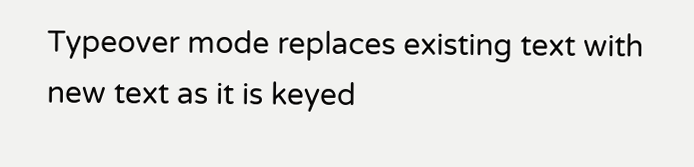Typeover mode replaces existing text with new text as it is keyed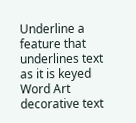Underline a feature that underlines text as it is keyed
Word Art decorative text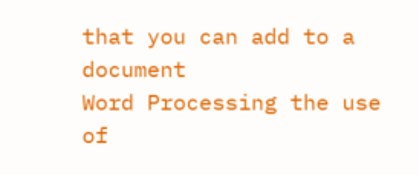that you can add to a document
Word Processing the use of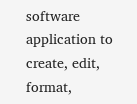software application to create, edit, format,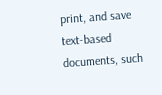print, and save text-based documents, such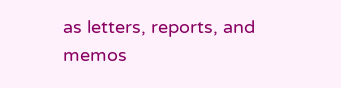as letters, reports, and memos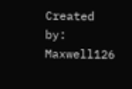Created by: Maxwell126